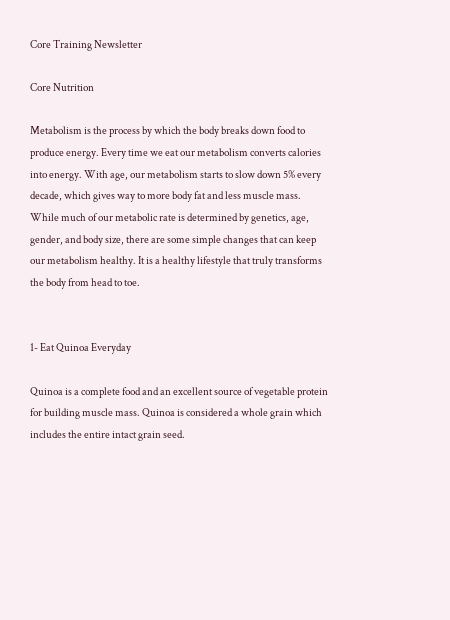Core Training Newsletter

Core Nutrition

Metabolism is the process by which the body breaks down food to produce energy. Every time we eat our metabolism converts calories into energy. With age, our metabolism starts to slow down 5% every decade, which gives way to more body fat and less muscle mass. While much of our metabolic rate is determined by genetics, age, gender, and body size, there are some simple changes that can keep our metabolism healthy. It is a healthy lifestyle that truly transforms the body from head to toe.


1- Eat Quinoa Everyday

Quinoa is a complete food and an excellent source of vegetable protein for building muscle mass. Quinoa is considered a whole grain which includes the entire intact grain seed.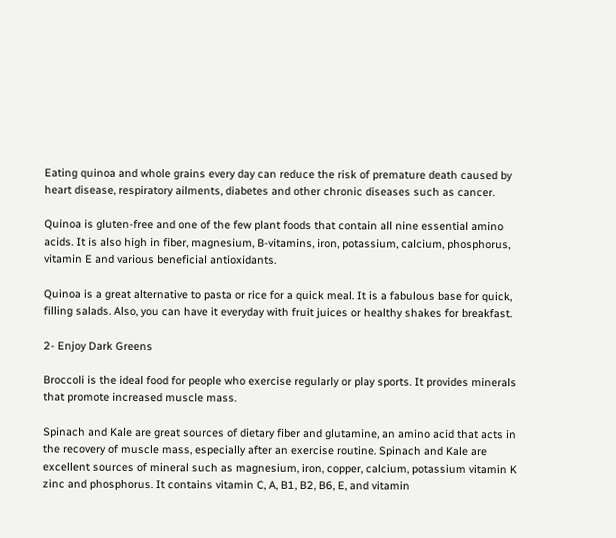Eating quinoa and whole grains every day can reduce the risk of premature death caused by heart disease, respiratory ailments, diabetes and other chronic diseases such as cancer.

Quinoa is gluten-free and one of the few plant foods that contain all nine essential amino acids. It is also high in fiber, magnesium, B-vitamins, iron, potassium, calcium, phosphorus, vitamin E and various beneficial antioxidants.

Quinoa is a great alternative to pasta or rice for a quick meal. It is a fabulous base for quick, filling salads. Also, you can have it everyday with fruit juices or healthy shakes for breakfast.

2- Enjoy Dark Greens

Broccoli is the ideal food for people who exercise regularly or play sports. It provides minerals that promote increased muscle mass.

Spinach and Kale are great sources of dietary fiber and glutamine, an amino acid that acts in the recovery of muscle mass, especially after an exercise routine. Spinach and Kale are excellent sources of mineral such as magnesium, iron, copper, calcium, potassium vitamin K zinc and phosphorus. It contains vitamin C, A, B1, B2, B6, E, and vitamin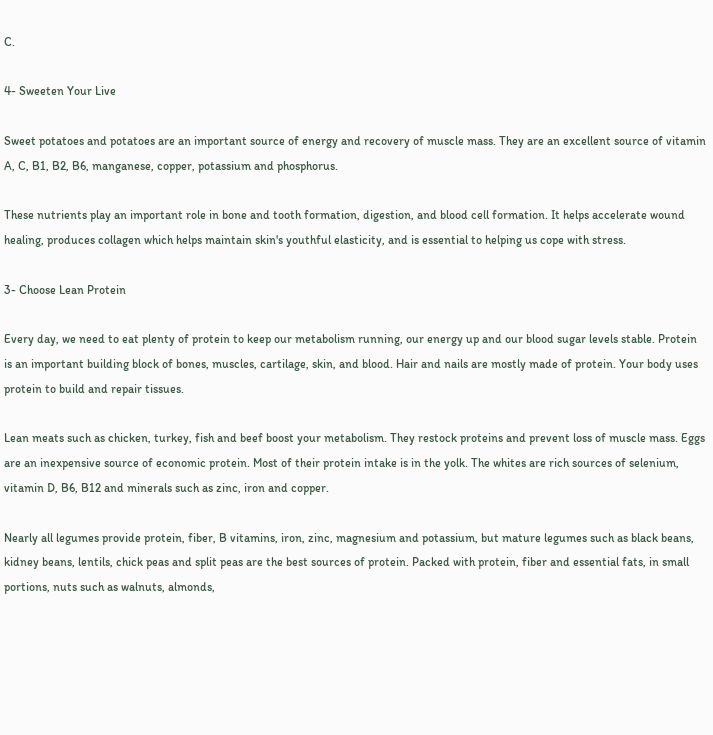C.

4- Sweeten Your Live

Sweet potatoes and potatoes are an important source of energy and recovery of muscle mass. They are an excellent source of vitamin A, C, B1, B2, B6, manganese, copper, potassium and phosphorus.

These nutrients play an important role in bone and tooth formation, digestion, and blood cell formation. It helps accelerate wound healing, produces collagen which helps maintain skin's youthful elasticity, and is essential to helping us cope with stress.

3- Choose Lean Protein

Every day, we need to eat plenty of protein to keep our metabolism running, our energy up and our blood sugar levels stable. Protein is an important building block of bones, muscles, cartilage, skin, and blood. Hair and nails are mostly made of protein. Your body uses protein to build and repair tissues.

Lean meats such as chicken, turkey, fish and beef boost your metabolism. They restock proteins and prevent loss of muscle mass. Eggs are an inexpensive source of economic protein. Most of their protein intake is in the yolk. The whites are rich sources of selenium, vitamin D, B6, B12 and minerals such as zinc, iron and copper.

Nearly all legumes provide protein, fiber, B vitamins, iron, zinc, magnesium and potassium, but mature legumes such as black beans, kidney beans, lentils, chick peas and split peas are the best sources of protein. Packed with protein, fiber and essential fats, in small portions, nuts such as walnuts, almonds,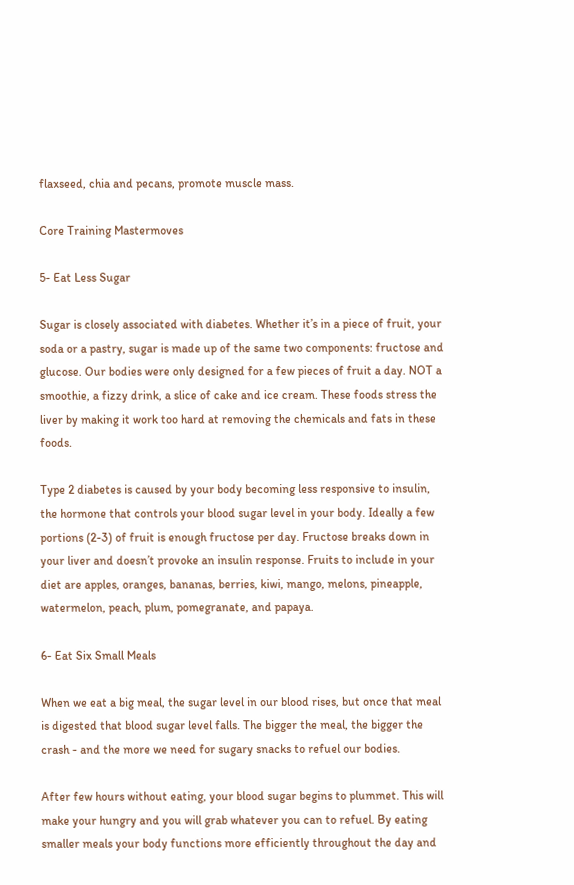flaxseed, chia and pecans, promote muscle mass.

Core Training Mastermoves

5- Eat Less Sugar

Sugar is closely associated with diabetes. Whether it’s in a piece of fruit, your soda or a pastry, sugar is made up of the same two components: fructose and glucose. Our bodies were only designed for a few pieces of fruit a day. NOT a smoothie, a fizzy drink, a slice of cake and ice cream. These foods stress the liver by making it work too hard at removing the chemicals and fats in these foods.

Type 2 diabetes is caused by your body becoming less responsive to insulin, the hormone that controls your blood sugar level in your body. Ideally a few portions (2-3) of fruit is enough fructose per day. Fructose breaks down in your liver and doesn’t provoke an insulin response. Fruits to include in your diet are apples, oranges, bananas, berries, kiwi, mango, melons, pineapple, watermelon, peach, plum, pomegranate, and papaya.

6- Eat Six Small Meals

When we eat a big meal, the sugar level in our blood rises, but once that meal is digested that blood sugar level falls. The bigger the meal, the bigger the crash - and the more we need for sugary snacks to refuel our bodies.

After few hours without eating, your blood sugar begins to plummet. This will make your hungry and you will grab whatever you can to refuel. By eating smaller meals your body functions more efficiently throughout the day and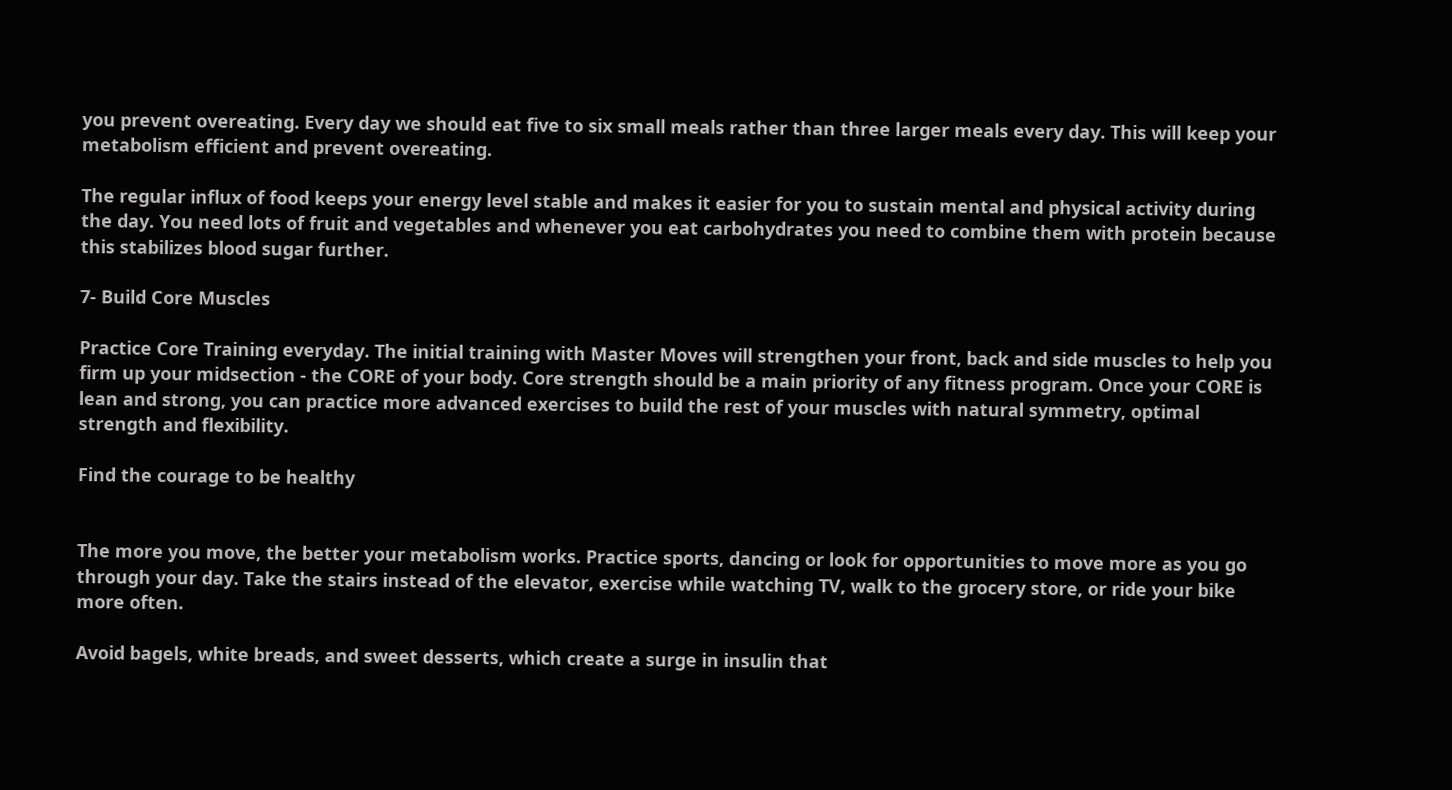you prevent overeating. Every day we should eat five to six small meals rather than three larger meals every day. This will keep your metabolism efficient and prevent overeating.

The regular influx of food keeps your energy level stable and makes it easier for you to sustain mental and physical activity during the day. You need lots of fruit and vegetables and whenever you eat carbohydrates you need to combine them with protein because this stabilizes blood sugar further.

7- Build Core Muscles

Practice Core Training everyday. The initial training with Master Moves will strengthen your front, back and side muscles to help you firm up your midsection - the CORE of your body. Core strength should be a main priority of any fitness program. Once your CORE is lean and strong, you can practice more advanced exercises to build the rest of your muscles with natural symmetry, optimal strength and flexibility.

Find the courage to be healthy


The more you move, the better your metabolism works. Practice sports, dancing or look for opportunities to move more as you go through your day. Take the stairs instead of the elevator, exercise while watching TV, walk to the grocery store, or ride your bike more often.

Avoid bagels, white breads, and sweet desserts, which create a surge in insulin that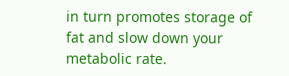in turn promotes storage of fat and slow down your metabolic rate.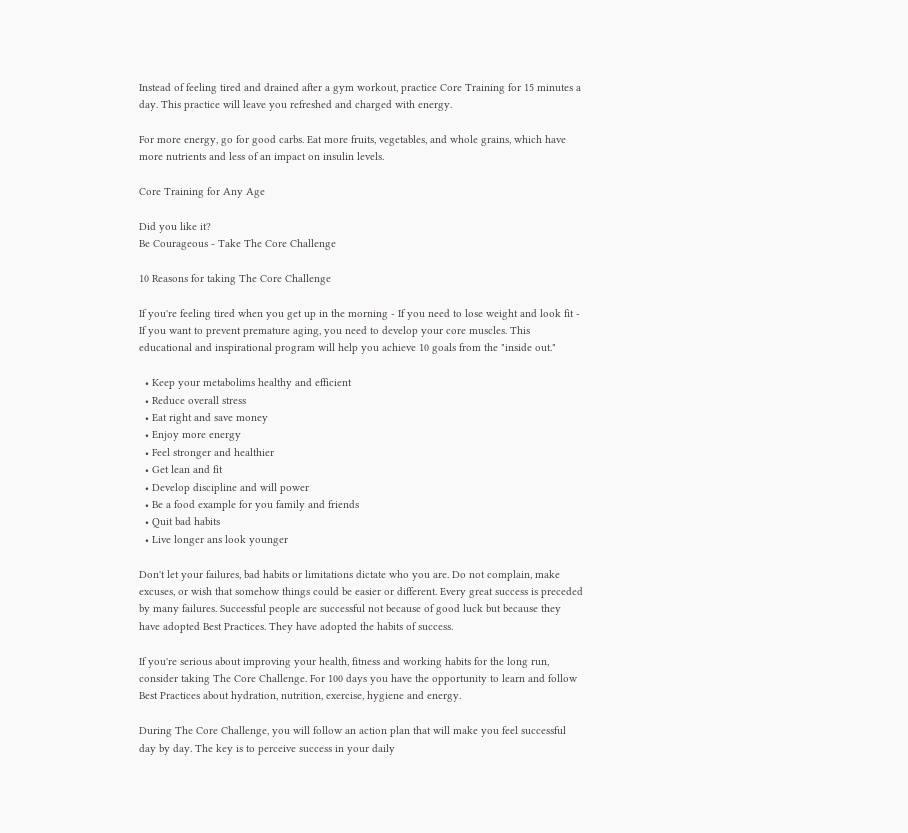Instead of feeling tired and drained after a gym workout, practice Core Training for 15 minutes a day. This practice will leave you refreshed and charged with energy.

For more energy, go for good carbs. Eat more fruits, vegetables, and whole grains, which have more nutrients and less of an impact on insulin levels.

Core Training for Any Age

Did you like it?
Be Courageous - Take The Core Challenge

10 Reasons for taking The Core Challenge

If you're feeling tired when you get up in the morning - If you need to lose weight and look fit - If you want to prevent premature aging, you need to develop your core muscles. This educational and inspirational program will help you achieve 10 goals from the "inside out."

  • Keep your metabolims healthy and efficient
  • Reduce overall stress
  • Eat right and save money
  • Enjoy more energy
  • Feel stronger and healthier
  • Get lean and fit
  • Develop discipline and will power
  • Be a food example for you family and friends
  • Quit bad habits
  • Live longer ans look younger

Don't let your failures, bad habits or limitations dictate who you are. Do not complain, make excuses, or wish that somehow things could be easier or different. Every great success is preceded by many failures. Successful people are successful not because of good luck but because they have adopted Best Practices. They have adopted the habits of success.

If you're serious about improving your health, fitness and working habits for the long run, consider taking The Core Challenge. For 100 days you have the opportunity to learn and follow Best Practices about hydration, nutrition, exercise, hygiene and energy.

During The Core Challenge, you will follow an action plan that will make you feel successful day by day. The key is to perceive success in your daily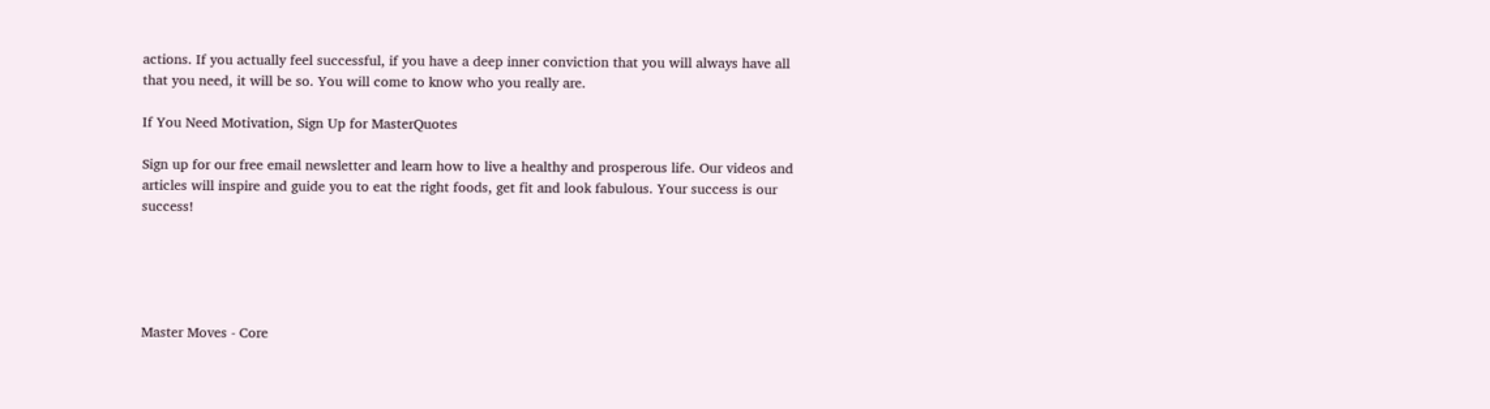actions. If you actually feel successful, if you have a deep inner conviction that you will always have all that you need, it will be so. You will come to know who you really are.

If You Need Motivation, Sign Up for MasterQuotes

Sign up for our free email newsletter and learn how to live a healthy and prosperous life. Our videos and articles will inspire and guide you to eat the right foods, get fit and look fabulous. Your success is our success!





Master Moves - Core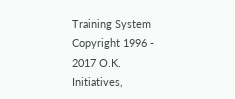Training System
Copyright 1996 - 2017 O.K. Initiatives,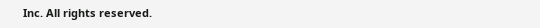Inc. All rights reserved.